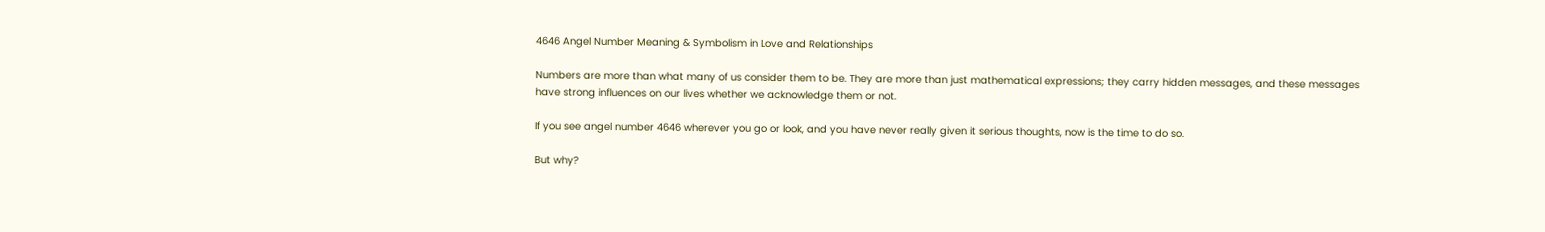4646 Angel Number Meaning & Symbolism in Love and Relationships

Numbers are more than what many of us consider them to be. They are more than just mathematical expressions; they carry hidden messages, and these messages have strong influences on our lives whether we acknowledge them or not.

If you see angel number 4646 wherever you go or look, and you have never really given it serious thoughts, now is the time to do so.

But why?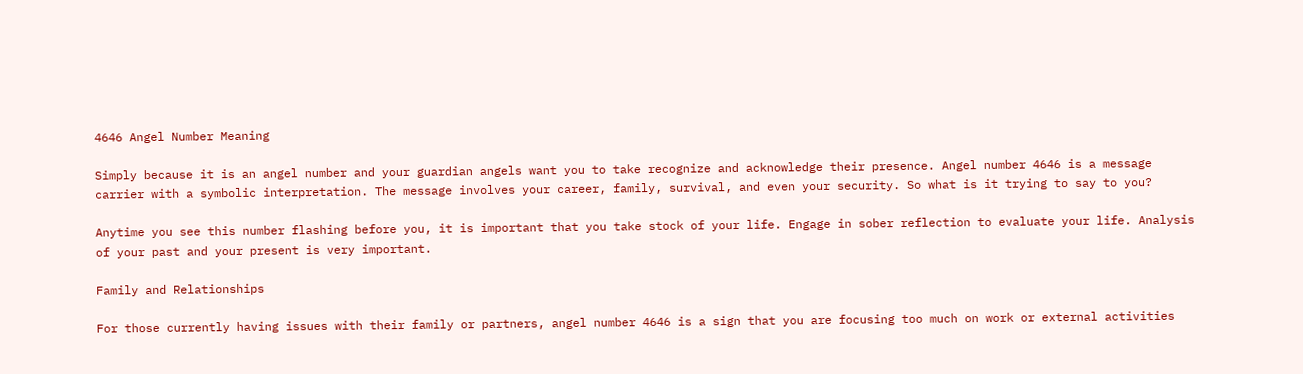4646 Angel Number Meaning

Simply because it is an angel number and your guardian angels want you to take recognize and acknowledge their presence. Angel number 4646 is a message carrier with a symbolic interpretation. The message involves your career, family, survival, and even your security. So what is it trying to say to you?

Anytime you see this number flashing before you, it is important that you take stock of your life. Engage in sober reflection to evaluate your life. Analysis of your past and your present is very important.

Family and Relationships

For those currently having issues with their family or partners, angel number 4646 is a sign that you are focusing too much on work or external activities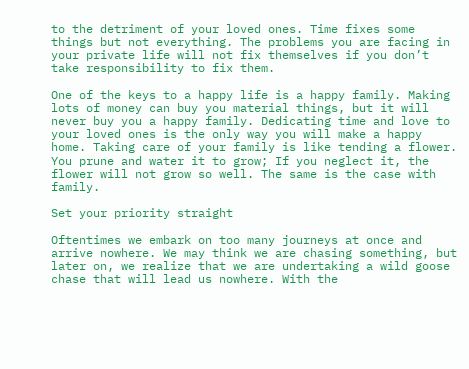to the detriment of your loved ones. Time fixes some things but not everything. The problems you are facing in your private life will not fix themselves if you don’t take responsibility to fix them.

One of the keys to a happy life is a happy family. Making lots of money can buy you material things, but it will never buy you a happy family. Dedicating time and love to your loved ones is the only way you will make a happy home. Taking care of your family is like tending a flower. You prune and water it to grow; If you neglect it, the flower will not grow so well. The same is the case with family.

Set your priority straight

Oftentimes we embark on too many journeys at once and arrive nowhere. We may think we are chasing something, but later on, we realize that we are undertaking a wild goose chase that will lead us nowhere. With the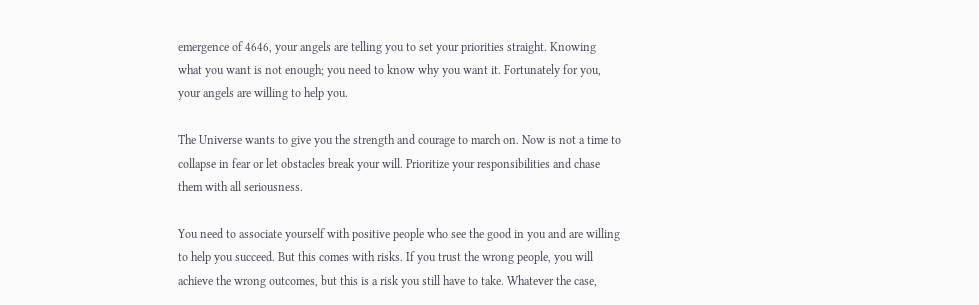emergence of 4646, your angels are telling you to set your priorities straight. Knowing what you want is not enough; you need to know why you want it. Fortunately for you, your angels are willing to help you.

The Universe wants to give you the strength and courage to march on. Now is not a time to collapse in fear or let obstacles break your will. Prioritize your responsibilities and chase them with all seriousness.

You need to associate yourself with positive people who see the good in you and are willing to help you succeed. But this comes with risks. If you trust the wrong people, you will achieve the wrong outcomes, but this is a risk you still have to take. Whatever the case,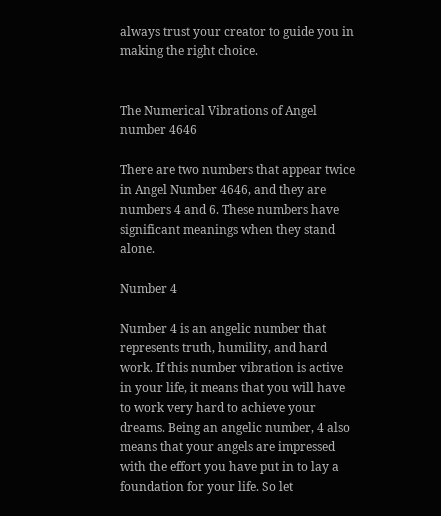always trust your creator to guide you in making the right choice.


The Numerical Vibrations of Angel number 4646

There are two numbers that appear twice in Angel Number 4646, and they are numbers 4 and 6. These numbers have significant meanings when they stand alone.

Number 4

Number 4 is an angelic number that represents truth, humility, and hard work. If this number vibration is active in your life, it means that you will have to work very hard to achieve your dreams. Being an angelic number, 4 also means that your angels are impressed with the effort you have put in to lay a foundation for your life. So let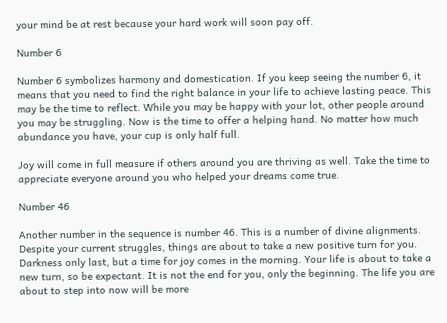your mind be at rest because your hard work will soon pay off.

Number 6

Number 6 symbolizes harmony and domestication. If you keep seeing the number 6, it means that you need to find the right balance in your life to achieve lasting peace. This may be the time to reflect. While you may be happy with your lot, other people around you may be struggling. Now is the time to offer a helping hand. No matter how much abundance you have, your cup is only half full.

Joy will come in full measure if others around you are thriving as well. Take the time to appreciate everyone around you who helped your dreams come true.

Number 46

Another number in the sequence is number 46. This is a number of divine alignments. Despite your current struggles, things are about to take a new positive turn for you. Darkness only last, but a time for joy comes in the morning. Your life is about to take a new turn, so be expectant. It is not the end for you, only the beginning. The life you are about to step into now will be more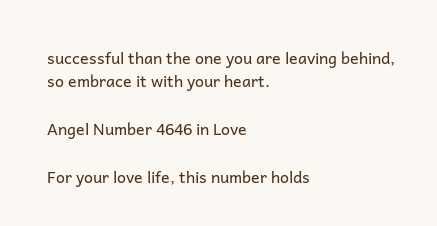successful than the one you are leaving behind, so embrace it with your heart.

Angel Number 4646 in Love

For your love life, this number holds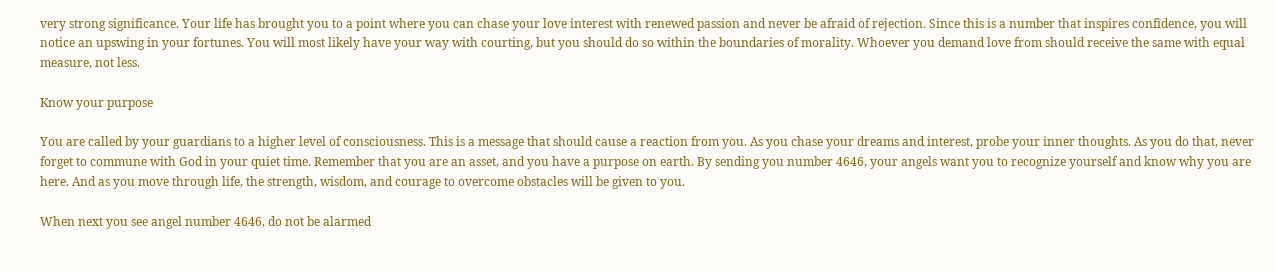very strong significance. Your life has brought you to a point where you can chase your love interest with renewed passion and never be afraid of rejection. Since this is a number that inspires confidence, you will notice an upswing in your fortunes. You will most likely have your way with courting, but you should do so within the boundaries of morality. Whoever you demand love from should receive the same with equal measure, not less.

Know your purpose

You are called by your guardians to a higher level of consciousness. This is a message that should cause a reaction from you. As you chase your dreams and interest, probe your inner thoughts. As you do that, never forget to commune with God in your quiet time. Remember that you are an asset, and you have a purpose on earth. By sending you number 4646, your angels want you to recognize yourself and know why you are here. And as you move through life, the strength, wisdom, and courage to overcome obstacles will be given to you.

When next you see angel number 4646, do not be alarmed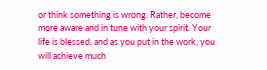or think something is wrong. Rather, become more aware and in tune with your spirit. Your life is blessed, and as you put in the work, you will achieve much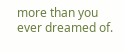more than you ever dreamed of.